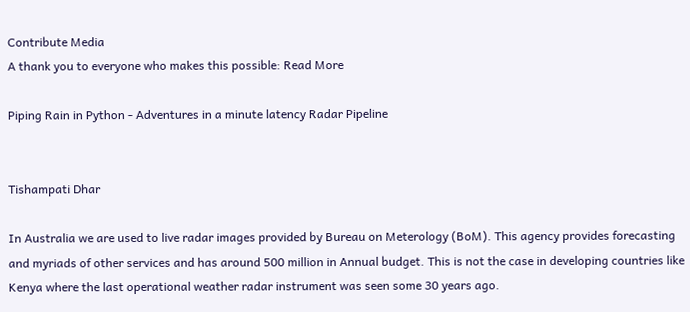Contribute Media
A thank you to everyone who makes this possible: Read More

Piping Rain in Python - Adventures in a minute latency Radar Pipeline


Tishampati Dhar

In Australia we are used to live radar images provided by Bureau on Meterology (BoM). This agency provides forecasting and myriads of other services and has around 500 million in Annual budget. This is not the case in developing countries like Kenya where the last operational weather radar instrument was seen some 30 years ago.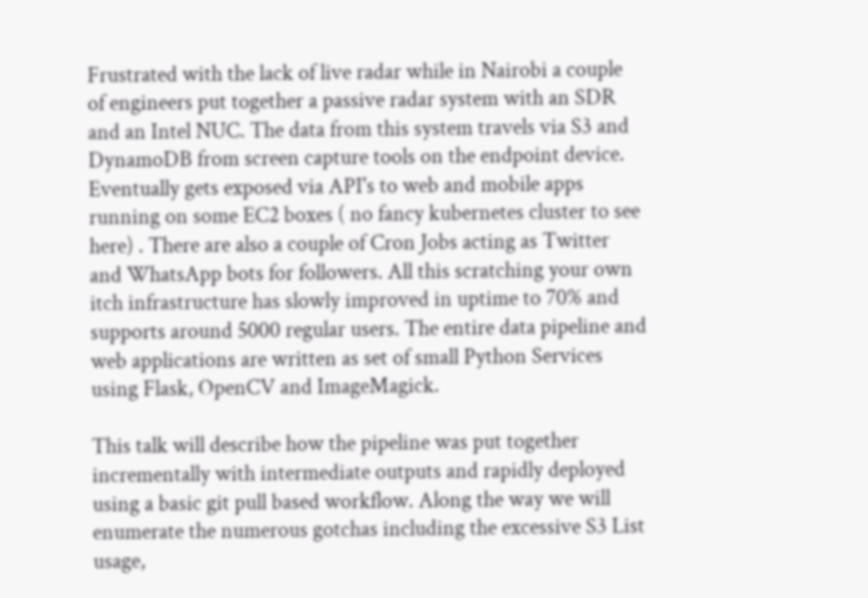Frustrated with the lack of live radar while in Nairobi a couple of engineers put together a passive radar system with an SDR and an Intel NUC. The data from this system travels via S3 and DynamoDB from screen capture tools on the endpoint device. Eventually gets exposed via API's to web and mobile apps running on some EC2 boxes ( no fancy kubernetes cluster to see here) . There are also a couple of Cron Jobs acting as Twitter and WhatsApp bots for followers. All this scratching your own itch infrastructure has slowly improved in uptime to 70% and supports around 5000 regular users. The entire data pipeline and web applications are written as set of small Python Services using Flask, OpenCV and ImageMagick.

This talk will describe how the pipeline was put together incrementally with intermediate outputs and rapidly deployed using a basic git pull based workflow. Along the way we will enumerate the numerous gotchas including the excessive S3 List usage,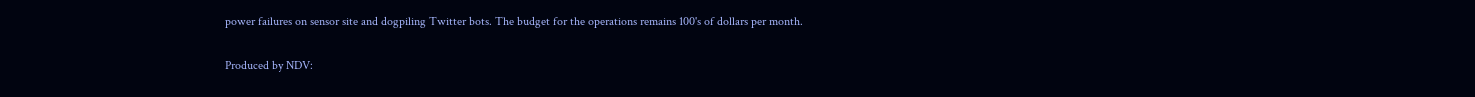power failures on sensor site and dogpiling Twitter bots. The budget for the operations remains 100's of dollars per month.

Produced by NDV: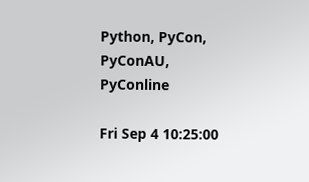Python, PyCon, PyConAU, PyConline

Fri Sep 4 10:25:00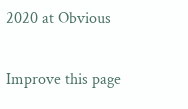2020 at Obvious

Improve this page